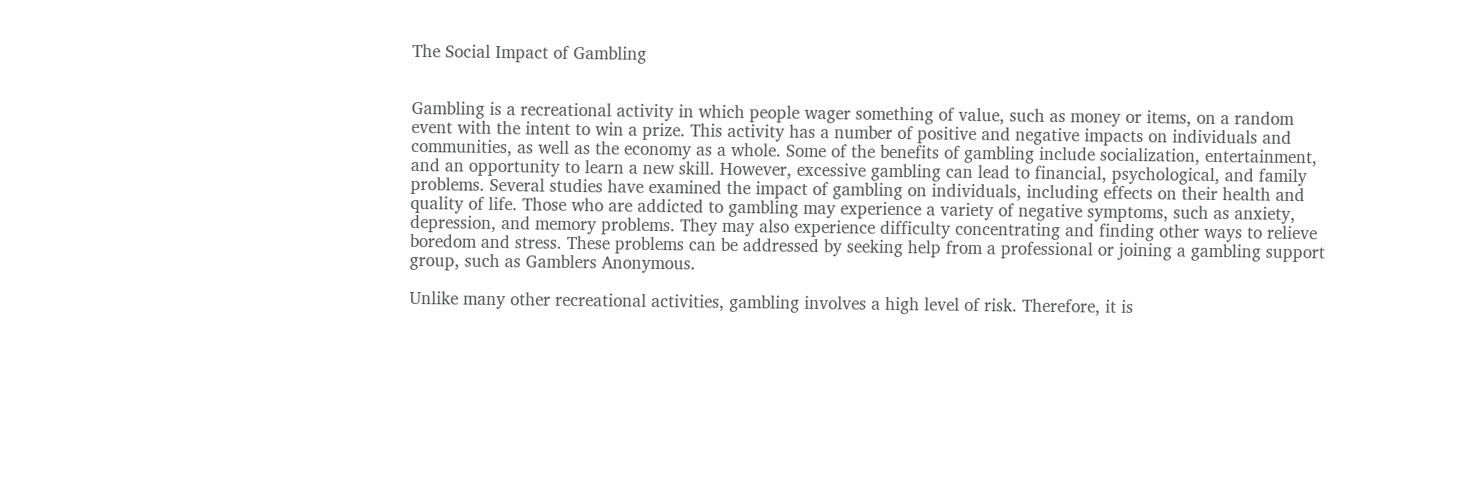The Social Impact of Gambling


Gambling is a recreational activity in which people wager something of value, such as money or items, on a random event with the intent to win a prize. This activity has a number of positive and negative impacts on individuals and communities, as well as the economy as a whole. Some of the benefits of gambling include socialization, entertainment, and an opportunity to learn a new skill. However, excessive gambling can lead to financial, psychological, and family problems. Several studies have examined the impact of gambling on individuals, including effects on their health and quality of life. Those who are addicted to gambling may experience a variety of negative symptoms, such as anxiety, depression, and memory problems. They may also experience difficulty concentrating and finding other ways to relieve boredom and stress. These problems can be addressed by seeking help from a professional or joining a gambling support group, such as Gamblers Anonymous.

Unlike many other recreational activities, gambling involves a high level of risk. Therefore, it is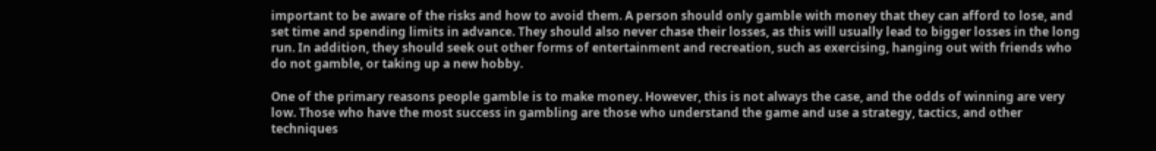important to be aware of the risks and how to avoid them. A person should only gamble with money that they can afford to lose, and set time and spending limits in advance. They should also never chase their losses, as this will usually lead to bigger losses in the long run. In addition, they should seek out other forms of entertainment and recreation, such as exercising, hanging out with friends who do not gamble, or taking up a new hobby.

One of the primary reasons people gamble is to make money. However, this is not always the case, and the odds of winning are very low. Those who have the most success in gambling are those who understand the game and use a strategy, tactics, and other techniques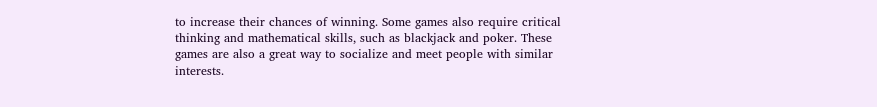to increase their chances of winning. Some games also require critical thinking and mathematical skills, such as blackjack and poker. These games are also a great way to socialize and meet people with similar interests.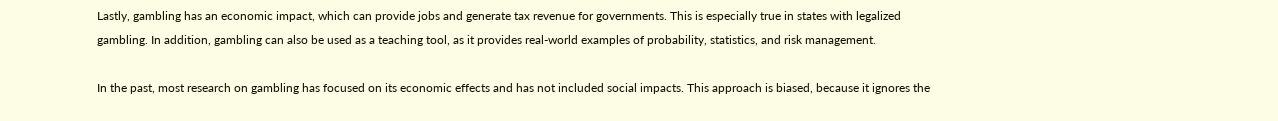Lastly, gambling has an economic impact, which can provide jobs and generate tax revenue for governments. This is especially true in states with legalized gambling. In addition, gambling can also be used as a teaching tool, as it provides real-world examples of probability, statistics, and risk management.

In the past, most research on gambling has focused on its economic effects and has not included social impacts. This approach is biased, because it ignores the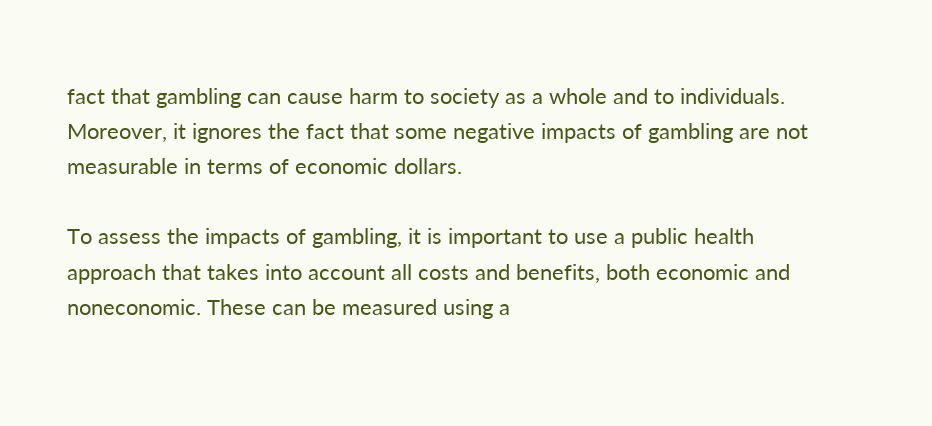fact that gambling can cause harm to society as a whole and to individuals. Moreover, it ignores the fact that some negative impacts of gambling are not measurable in terms of economic dollars.

To assess the impacts of gambling, it is important to use a public health approach that takes into account all costs and benefits, both economic and noneconomic. These can be measured using a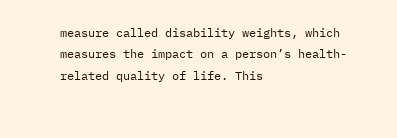measure called disability weights, which measures the impact on a person’s health-related quality of life. This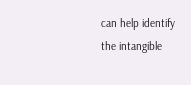can help identify the intangible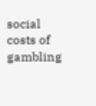social costs of gambling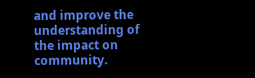and improve the understanding of the impact on community.